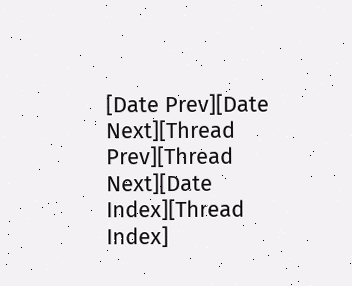[Date Prev][Date Next][Thread Prev][Thread Next][Date Index][Thread Index]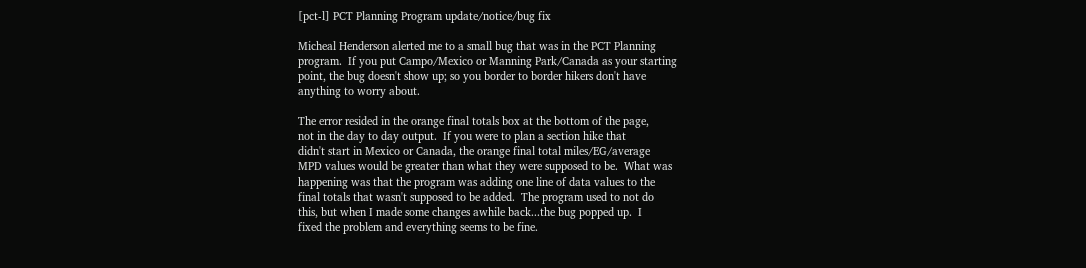[pct-l] PCT Planning Program update/notice/bug fix

Micheal Henderson alerted me to a small bug that was in the PCT Planning
program.  If you put Campo/Mexico or Manning Park/Canada as your starting
point, the bug doesn't show up; so you border to border hikers don't have
anything to worry about.

The error resided in the orange final totals box at the bottom of the page,
not in the day to day output.  If you were to plan a section hike that
didn't start in Mexico or Canada, the orange final total miles/EG/average
MPD values would be greater than what they were supposed to be.  What was
happening was that the program was adding one line of data values to the
final totals that wasn't supposed to be added.  The program used to not do
this, but when I made some changes awhile back...the bug popped up.  I
fixed the problem and everything seems to be fine.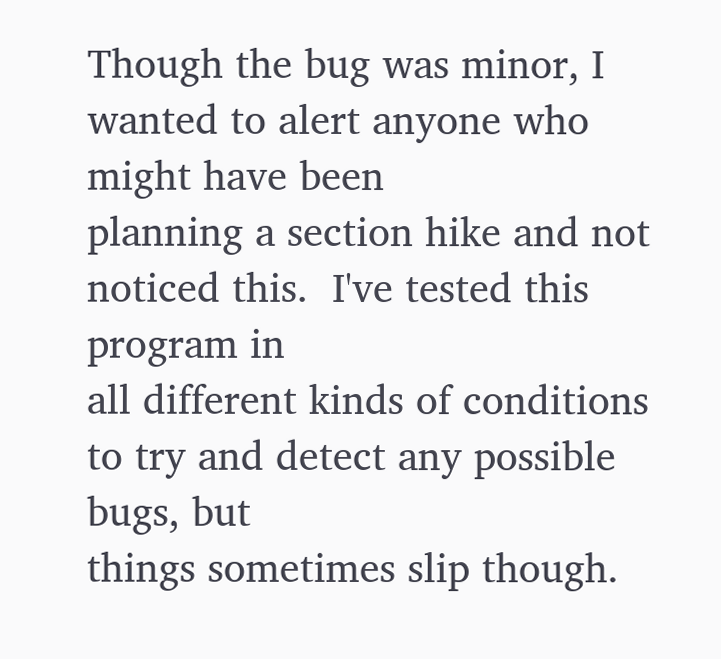Though the bug was minor, I wanted to alert anyone who might have been
planning a section hike and not noticed this.  I've tested this program in
all different kinds of conditions to try and detect any possible bugs, but
things sometimes slip though.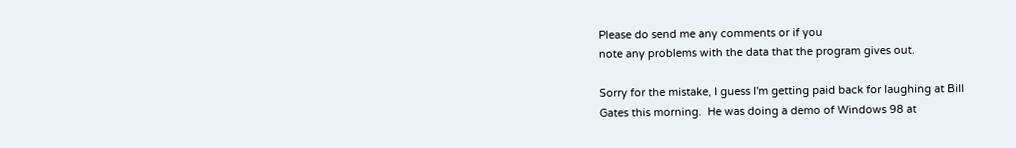Please do send me any comments or if you
note any problems with the data that the program gives out.

Sorry for the mistake, I guess I'm getting paid back for laughing at Bill
Gates this morning.  He was doing a demo of Windows 98 at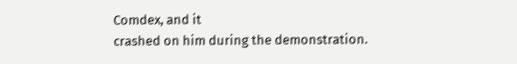Comdex, and it
crashed on him during the demonstration.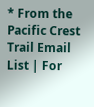* From the Pacific Crest Trail Email List | For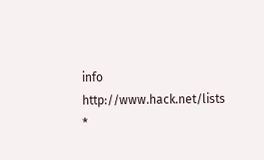info http://www.hack.net/lists *